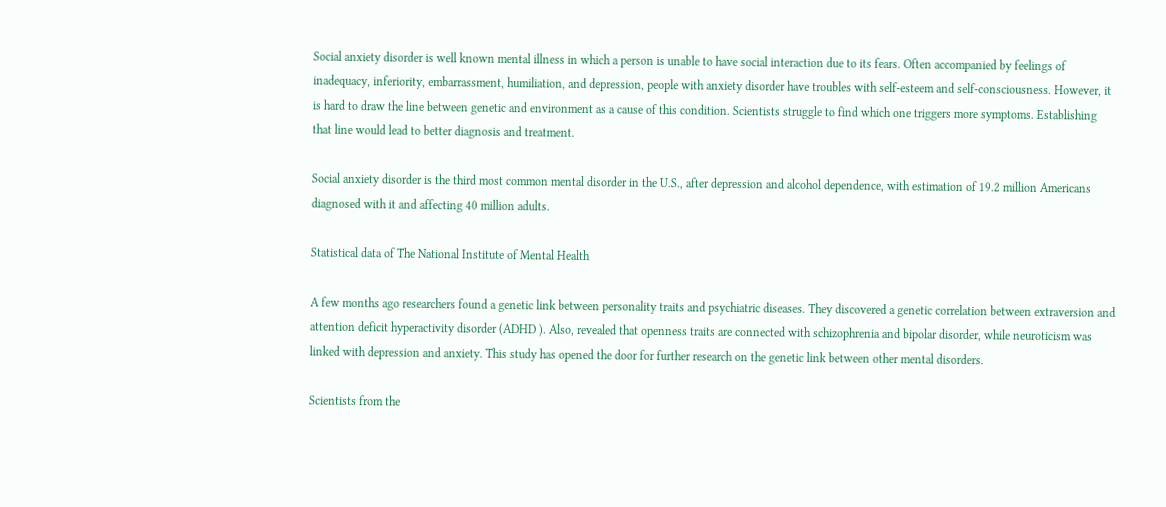Social anxiety disorder is well known mental illness in which a person is unable to have social interaction due to its fears. Often accompanied by feelings of inadequacy, inferiority, embarrassment, humiliation, and depression, people with anxiety disorder have troubles with self-esteem and self-consciousness. However, it is hard to draw the line between genetic and environment as a cause of this condition. Scientists struggle to find which one triggers more symptoms. Establishing that line would lead to better diagnosis and treatment.

Social anxiety disorder is the third most common mental disorder in the U.S., after depression and alcohol dependence, with estimation of 19.2 million Americans diagnosed with it and affecting 40 million adults.

Statistical data of The National Institute of Mental Health

A few months ago researchers found a genetic link between personality traits and psychiatric diseases. They discovered a genetic correlation between extraversion and attention deficit hyperactivity disorder (ADHD ). Also, revealed that openness traits are connected with schizophrenia and bipolar disorder, while neuroticism was linked with depression and anxiety. This study has opened the door for further research on the genetic link between other mental disorders.

Scientists from the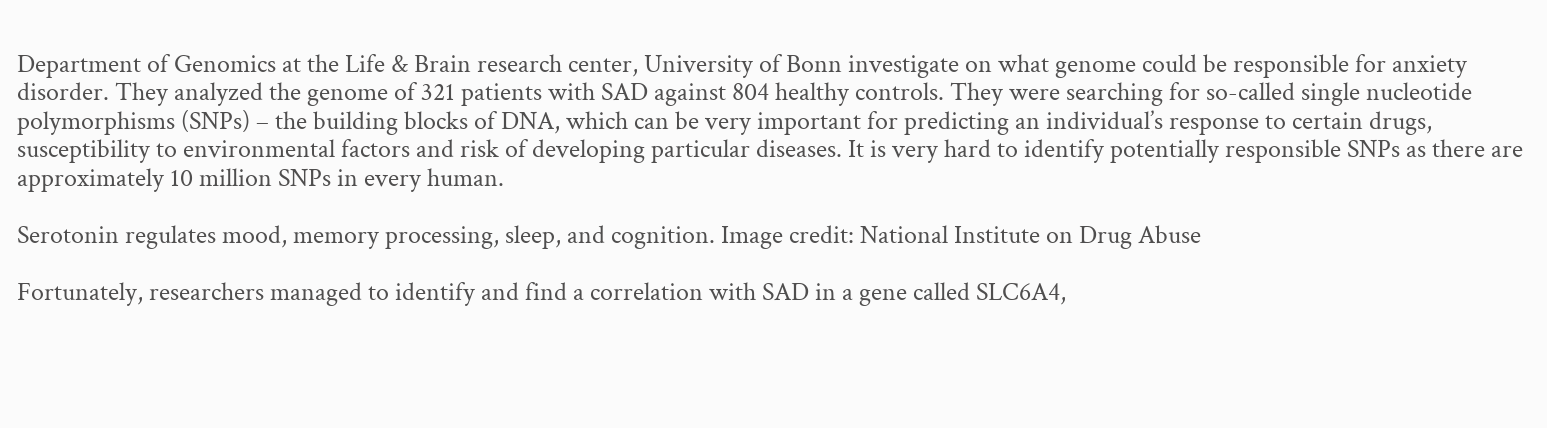Department of Genomics at the Life & Brain research center, University of Bonn investigate on what genome could be responsible for anxiety disorder. They analyzed the genome of 321 patients with SAD against 804 healthy controls. They were searching for so-called single nucleotide polymorphisms (SNPs) – the building blocks of DNA, which can be very important for predicting an individual’s response to certain drugs, susceptibility to environmental factors and risk of developing particular diseases. It is very hard to identify potentially responsible SNPs as there are approximately 10 million SNPs in every human.

Serotonin regulates mood, memory processing, sleep, and cognition. Image credit: National Institute on Drug Abuse

Fortunately, researchers managed to identify and find a correlation with SAD in a gene called SLC6A4,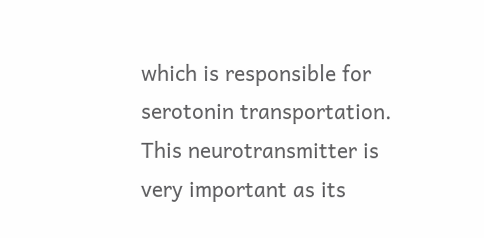which is responsible for serotonin transportation. This neurotransmitter is very important as its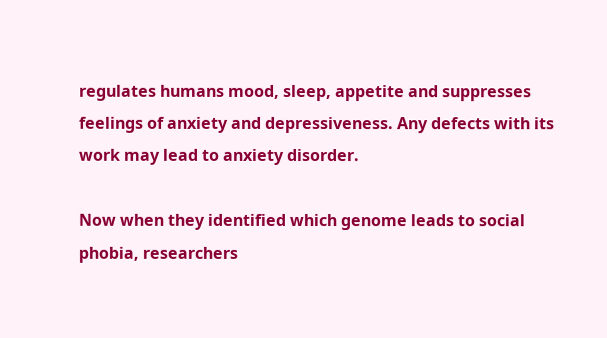regulates humans mood, sleep, appetite and suppresses feelings of anxiety and depressiveness. Any defects with its work may lead to anxiety disorder.

Now when they identified which genome leads to social phobia, researchers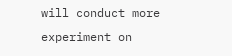will conduct more experiment on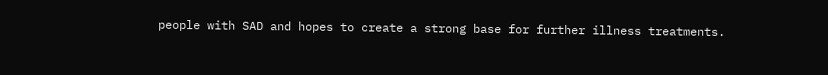people with SAD and hopes to create a strong base for further illness treatments.